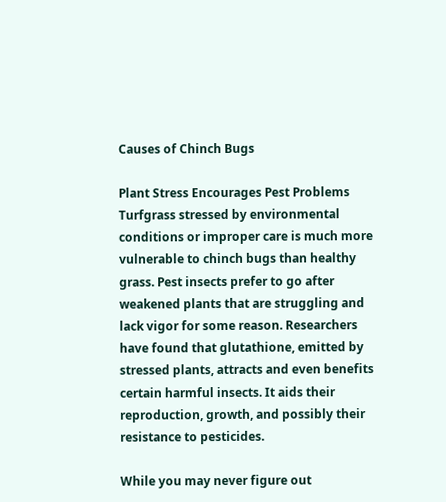Causes of Chinch Bugs

Plant Stress Encourages Pest Problems
Turfgrass stressed by environmental conditions or improper care is much more vulnerable to chinch bugs than healthy grass. Pest insects prefer to go after weakened plants that are struggling and lack vigor for some reason. Researchers have found that glutathione, emitted by stressed plants, attracts and even benefits certain harmful insects. It aids their reproduction, growth, and possibly their resistance to pesticides.

While you may never figure out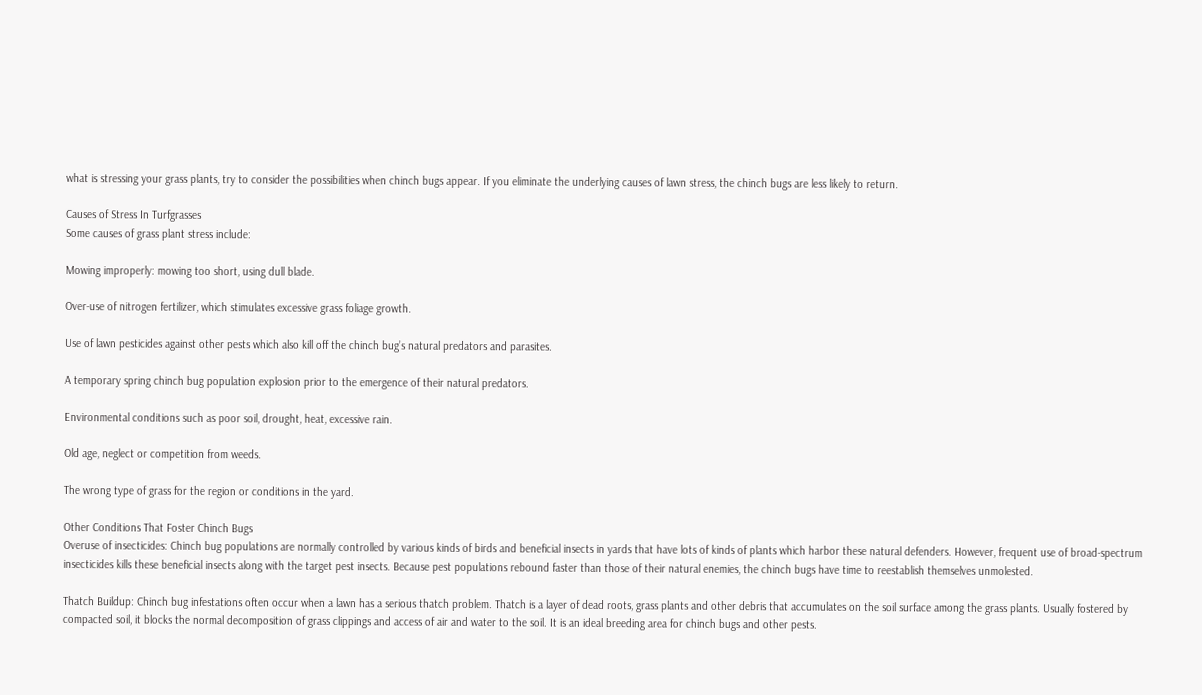what is stressing your grass plants, try to consider the possibilities when chinch bugs appear. If you eliminate the underlying causes of lawn stress, the chinch bugs are less likely to return.

Causes of Stress In Turfgrasses
Some causes of grass plant stress include:

Mowing improperly: mowing too short, using dull blade.

Over-use of nitrogen fertilizer, which stimulates excessive grass foliage growth.

Use of lawn pesticides against other pests which also kill off the chinch bug’s natural predators and parasites.

A temporary spring chinch bug population explosion prior to the emergence of their natural predators.

Environmental conditions such as poor soil, drought, heat, excessive rain.

Old age, neglect or competition from weeds.

The wrong type of grass for the region or conditions in the yard.

Other Conditions That Foster Chinch Bugs
Overuse of insecticides: Chinch bug populations are normally controlled by various kinds of birds and beneficial insects in yards that have lots of kinds of plants which harbor these natural defenders. However, frequent use of broad-spectrum insecticides kills these beneficial insects along with the target pest insects. Because pest populations rebound faster than those of their natural enemies, the chinch bugs have time to reestablish themselves unmolested.

Thatch Buildup: Chinch bug infestations often occur when a lawn has a serious thatch problem. Thatch is a layer of dead roots, grass plants and other debris that accumulates on the soil surface among the grass plants. Usually fostered by compacted soil, it blocks the normal decomposition of grass clippings and access of air and water to the soil. It is an ideal breeding area for chinch bugs and other pests.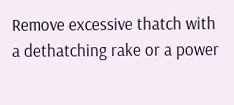Remove excessive thatch with a dethatching rake or a power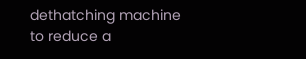dethatching machine to reduce a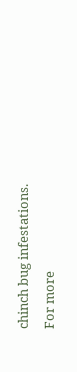chinch bug infestations. For more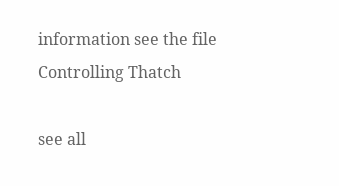information see the file Controlling Thatch

see all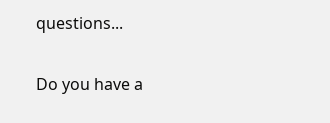questions...

Do you have a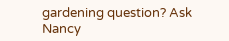gardening question? Ask Nancy